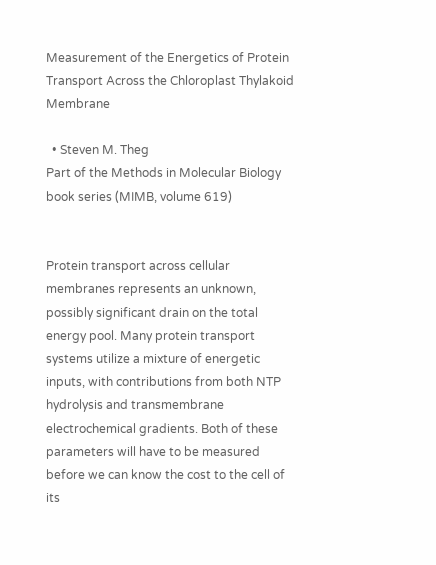Measurement of the Energetics of Protein Transport Across the Chloroplast Thylakoid Membrane

  • Steven M. Theg
Part of the Methods in Molecular Biology book series (MIMB, volume 619)


Protein transport across cellular membranes represents an unknown, possibly significant drain on the total energy pool. Many protein transport systems utilize a mixture of energetic inputs, with contributions from both NTP hydrolysis and transmembrane electrochemical gradients. Both of these parameters will have to be measured before we can know the cost to the cell of its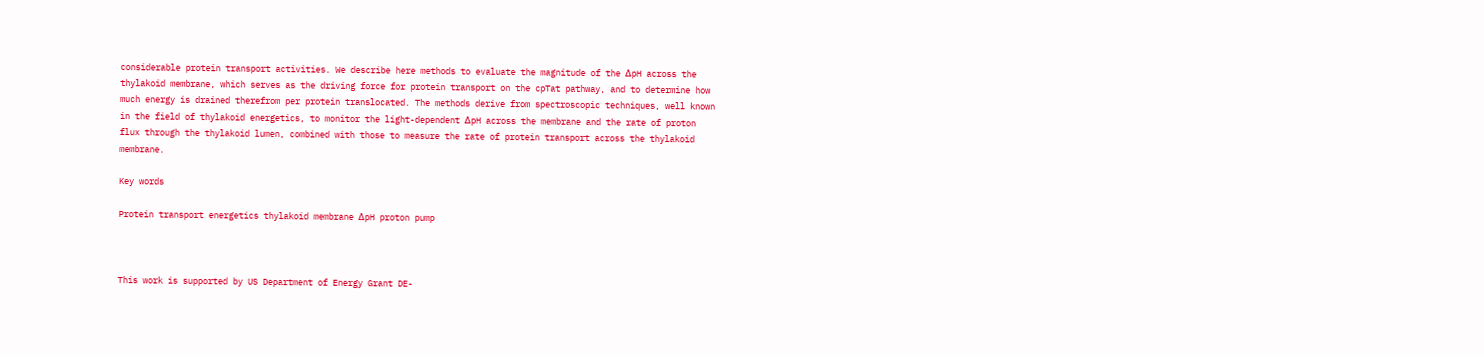considerable protein transport activities. We describe here methods to evaluate the magnitude of the ΔpH across the thylakoid membrane, which serves as the driving force for protein transport on the cpTat pathway, and to determine how much energy is drained therefrom per protein translocated. The methods derive from spectroscopic techniques, well known in the field of thylakoid energetics, to monitor the light-dependent ΔpH across the membrane and the rate of proton flux through the thylakoid lumen, combined with those to measure the rate of protein transport across the thylakoid membrane.

Key words

Protein transport energetics thylakoid membrane ΔpH proton pump



This work is supported by US Department of Energy Grant DE-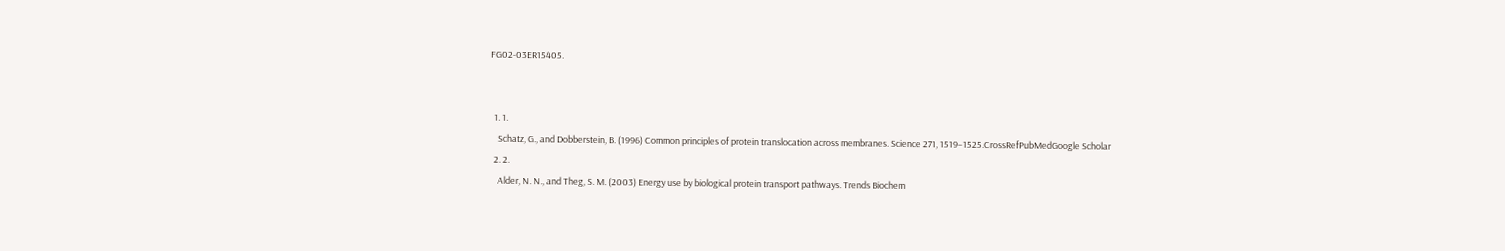FG02-03ER15405.


  1. 1.
    Schatz, G., and Dobberstein, B. (1996) Common principles of protein translocation across membranes. Science 271, 1519–1525.CrossRefPubMedGoogle Scholar
  2. 2.
    Alder, N. N., and Theg, S. M. (2003) Energy use by biological protein transport pathways. Trends Biochem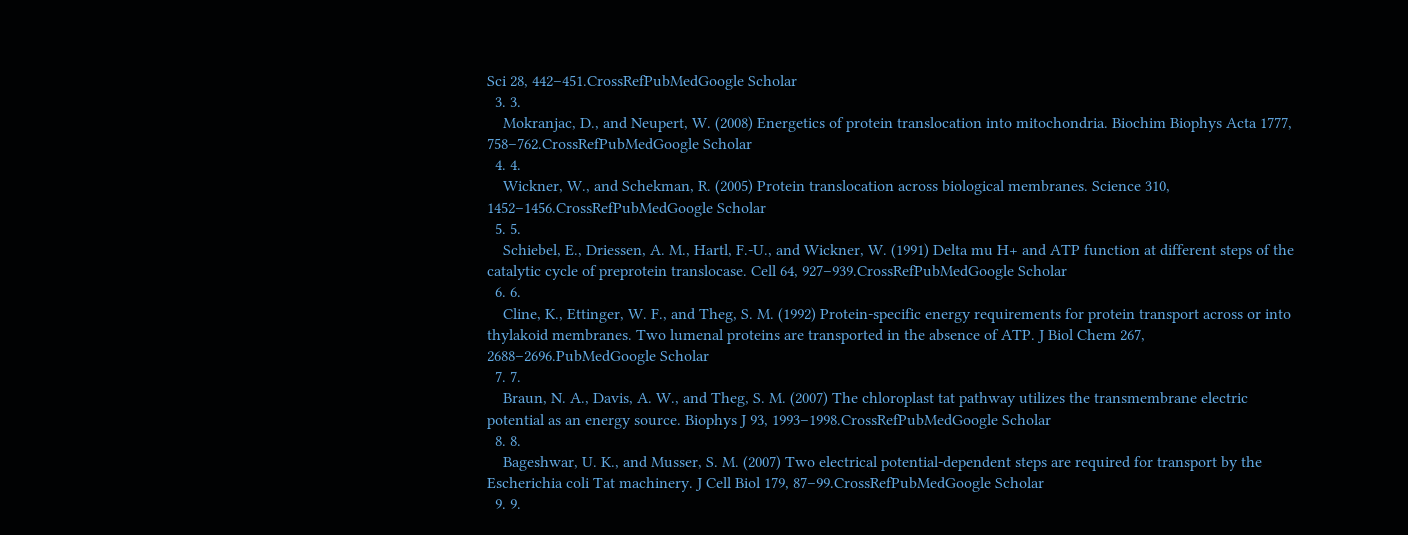Sci 28, 442–451.CrossRefPubMedGoogle Scholar
  3. 3.
    Mokranjac, D., and Neupert, W. (2008) Energetics of protein translocation into mitochondria. Biochim Biophys Acta 1777, 758–762.CrossRefPubMedGoogle Scholar
  4. 4.
    Wickner, W., and Schekman, R. (2005) Protein translocation across biological membranes. Science 310, 1452–1456.CrossRefPubMedGoogle Scholar
  5. 5.
    Schiebel, E., Driessen, A. M., Hartl, F.-U., and Wickner, W. (1991) Delta mu H+ and ATP function at different steps of the catalytic cycle of preprotein translocase. Cell 64, 927–939.CrossRefPubMedGoogle Scholar
  6. 6.
    Cline, K., Ettinger, W. F., and Theg, S. M. (1992) Protein-specific energy requirements for protein transport across or into thylakoid membranes. Two lumenal proteins are transported in the absence of ATP. J Biol Chem 267, 2688–2696.PubMedGoogle Scholar
  7. 7.
    Braun, N. A., Davis, A. W., and Theg, S. M. (2007) The chloroplast tat pathway utilizes the transmembrane electric potential as an energy source. Biophys J 93, 1993–1998.CrossRefPubMedGoogle Scholar
  8. 8.
    Bageshwar, U. K., and Musser, S. M. (2007) Two electrical potential-dependent steps are required for transport by the Escherichia coli Tat machinery. J Cell Biol 179, 87–99.CrossRefPubMedGoogle Scholar
  9. 9.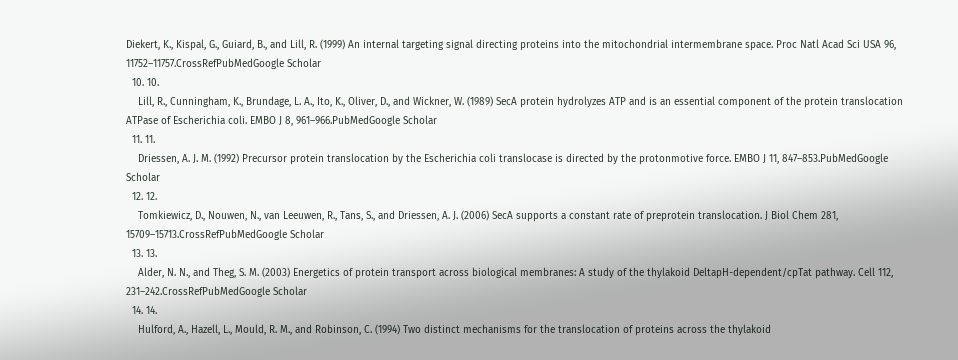Diekert, K., Kispal, G., Guiard, B., and Lill, R. (1999) An internal targeting signal directing proteins into the mitochondrial intermembrane space. Proc Natl Acad Sci USA 96, 11752–11757.CrossRefPubMedGoogle Scholar
  10. 10.
    Lill, R., Cunningham, K., Brundage, L. A., Ito, K., Oliver, D., and Wickner, W. (1989) SecA protein hydrolyzes ATP and is an essential component of the protein translocation ATPase of Escherichia coli. EMBO J 8, 961–966.PubMedGoogle Scholar
  11. 11.
    Driessen, A. J. M. (1992) Precursor protein translocation by the Escherichia coli translocase is directed by the protonmotive force. EMBO J 11, 847–853.PubMedGoogle Scholar
  12. 12.
    Tomkiewicz, D., Nouwen, N., van Leeuwen, R., Tans, S., and Driessen, A. J. (2006) SecA supports a constant rate of preprotein translocation. J Biol Chem 281, 15709–15713.CrossRefPubMedGoogle Scholar
  13. 13.
    Alder, N. N., and Theg, S. M. (2003) Energetics of protein transport across biological membranes: A study of the thylakoid DeltapH-dependent/cpTat pathway. Cell 112, 231–242.CrossRefPubMedGoogle Scholar
  14. 14.
    Hulford, A., Hazell, L., Mould, R. M., and Robinson, C. (1994) Two distinct mechanisms for the translocation of proteins across the thylakoid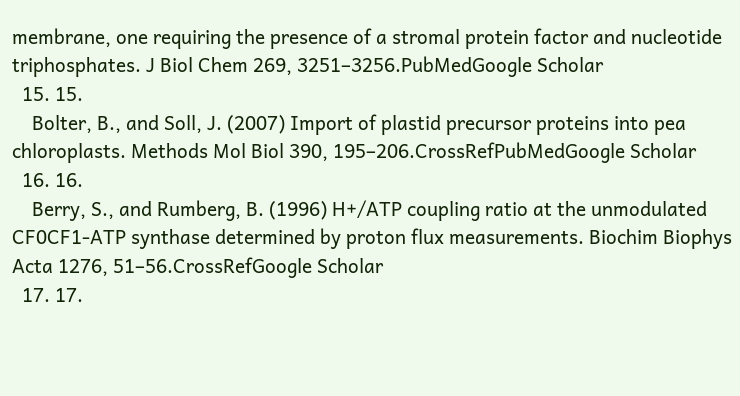membrane, one requiring the presence of a stromal protein factor and nucleotide triphosphates. J Biol Chem 269, 3251–3256.PubMedGoogle Scholar
  15. 15.
    Bolter, B., and Soll, J. (2007) Import of plastid precursor proteins into pea chloroplasts. Methods Mol Biol 390, 195–206.CrossRefPubMedGoogle Scholar
  16. 16.
    Berry, S., and Rumberg, B. (1996) H+/ATP coupling ratio at the unmodulated CF0CF1-ATP synthase determined by proton flux measurements. Biochim Biophys Acta 1276, 51–56.CrossRefGoogle Scholar
  17. 17.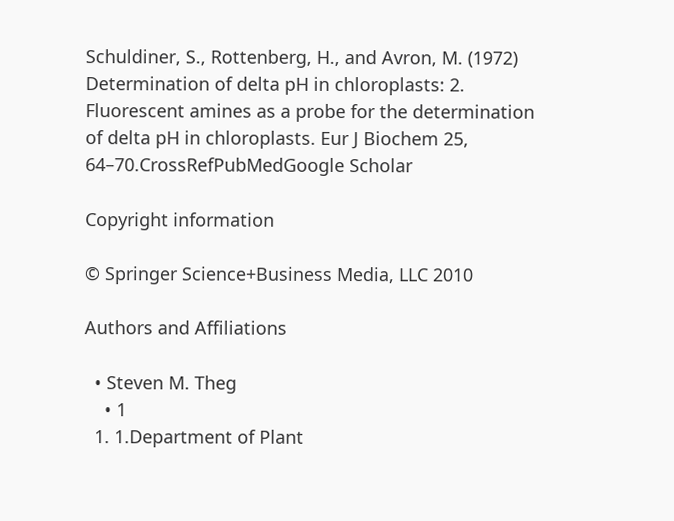Schuldiner, S., Rottenberg, H., and Avron, M. (1972) Determination of delta pH in chloroplasts: 2. Fluorescent amines as a probe for the determination of delta pH in chloroplasts. Eur J Biochem 25, 64–70.CrossRefPubMedGoogle Scholar

Copyright information

© Springer Science+Business Media, LLC 2010

Authors and Affiliations

  • Steven M. Theg
    • 1
  1. 1.Department of Plant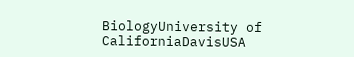BiologyUniversity of CaliforniaDavisUSA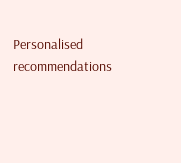Personalised recommendations